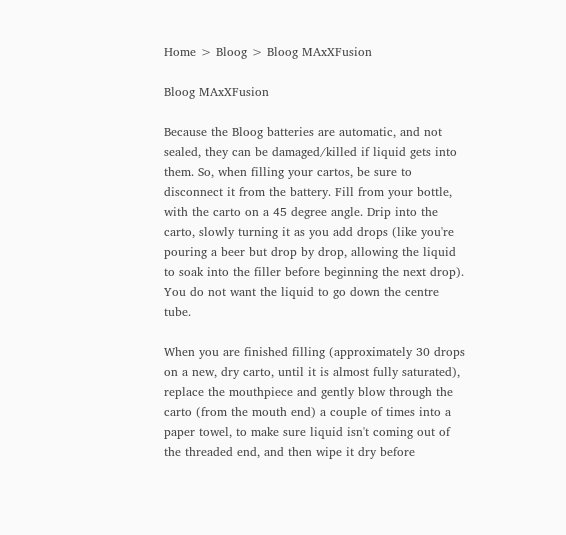Home > Bloog > Bloog MAxXFusion

Bloog MAxXFusion

Because the Bloog batteries are automatic, and not sealed, they can be damaged/killed if liquid gets into them. So, when filling your cartos, be sure to disconnect it from the battery. Fill from your bottle, with the carto on a 45 degree angle. Drip into the carto, slowly turning it as you add drops (like you're pouring a beer but drop by drop, allowing the liquid to soak into the filler before beginning the next drop). You do not want the liquid to go down the centre tube.

When you are finished filling (approximately 30 drops on a new, dry carto, until it is almost fully saturated), replace the mouthpiece and gently blow through the carto (from the mouth end) a couple of times into a paper towel, to make sure liquid isn't coming out of the threaded end, and then wipe it dry before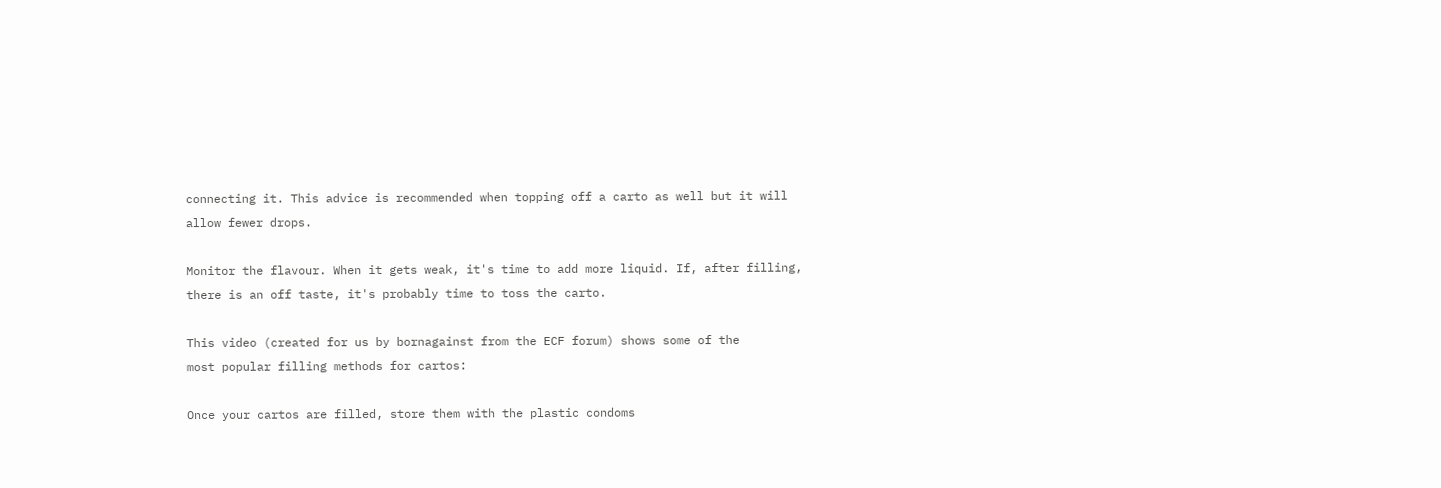connecting it. This advice is recommended when topping off a carto as well but it will allow fewer drops.

Monitor the flavour. When it gets weak, it's time to add more liquid. If, after filling, there is an off taste, it's probably time to toss the carto.

This video (created for us by bornagainst from the ECF forum) shows some of the
most popular filling methods for cartos:

Once your cartos are filled, store them with the plastic condoms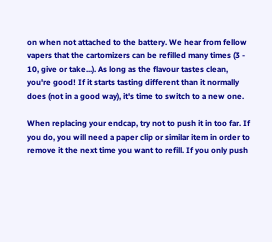on when not attached to the battery. We hear from fellow vapers that the cartomizers can be refilled many times (3 - 10, give or take...). As long as the flavour tastes clean, you're good! If it starts tasting different than it normally does (not in a good way), it's time to switch to a new one.

When replacing your endcap, try not to push it in too far. If you do, you will need a paper clip or similar item in order to remove it the next time you want to refill. If you only push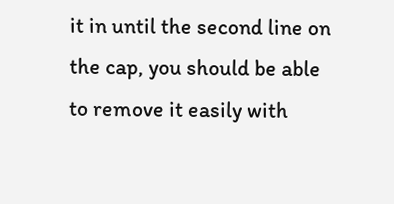it in until the second line on the cap, you should be able to remove it easily with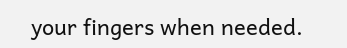your fingers when needed.